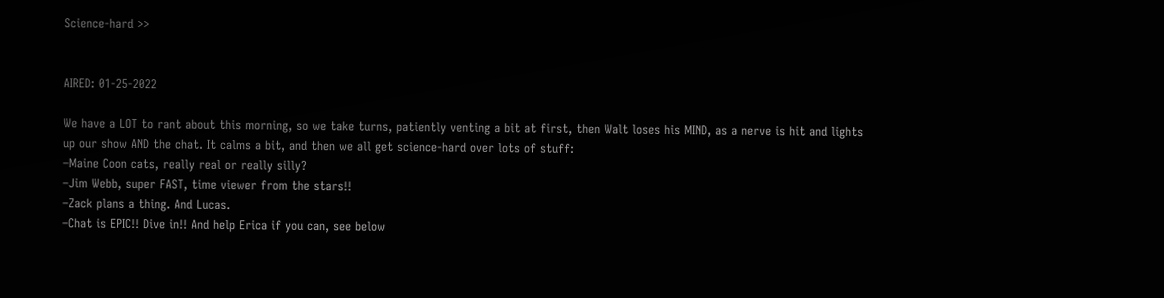Science-hard >>


AIRED: 01-25-2022

We have a LOT to rant about this morning, so we take turns, patiently venting a bit at first, then Walt loses his MIND, as a nerve is hit and lights up our show AND the chat. It calms a bit, and then we all get science-hard over lots of stuff:
–Maine Coon cats, really real or really silly?
–Jim Webb, super FAST, time viewer from the stars!!
–Zack plans a thing. And Lucas.
–Chat is EPIC!! Dive in!! And help Erica if you can, see below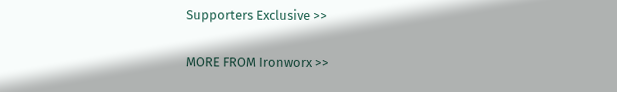Supporters Exclusive >>

MORE FROM Ironworx >>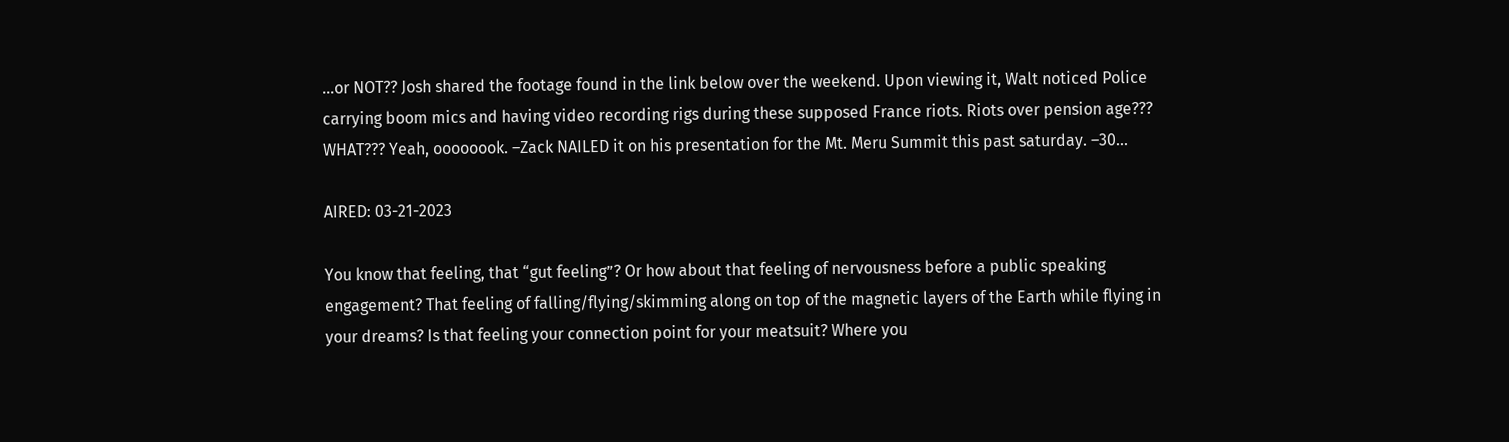…or NOT?? Josh shared the footage found in the link below over the weekend. Upon viewing it, Walt noticed Police carrying boom mics and having video recording rigs during these supposed France riots. Riots over pension age??? WHAT??? Yeah, oooooook. –Zack NAILED it on his presentation for the Mt. Meru Summit this past saturday. –30...

AIRED: 03-21-2023

You know that feeling, that “gut feeling”? Or how about that feeling of nervousness before a public speaking engagement? That feeling of falling/flying/skimming along on top of the magnetic layers of the Earth while flying in your dreams? Is that feeling your connection point for your meatsuit? Where you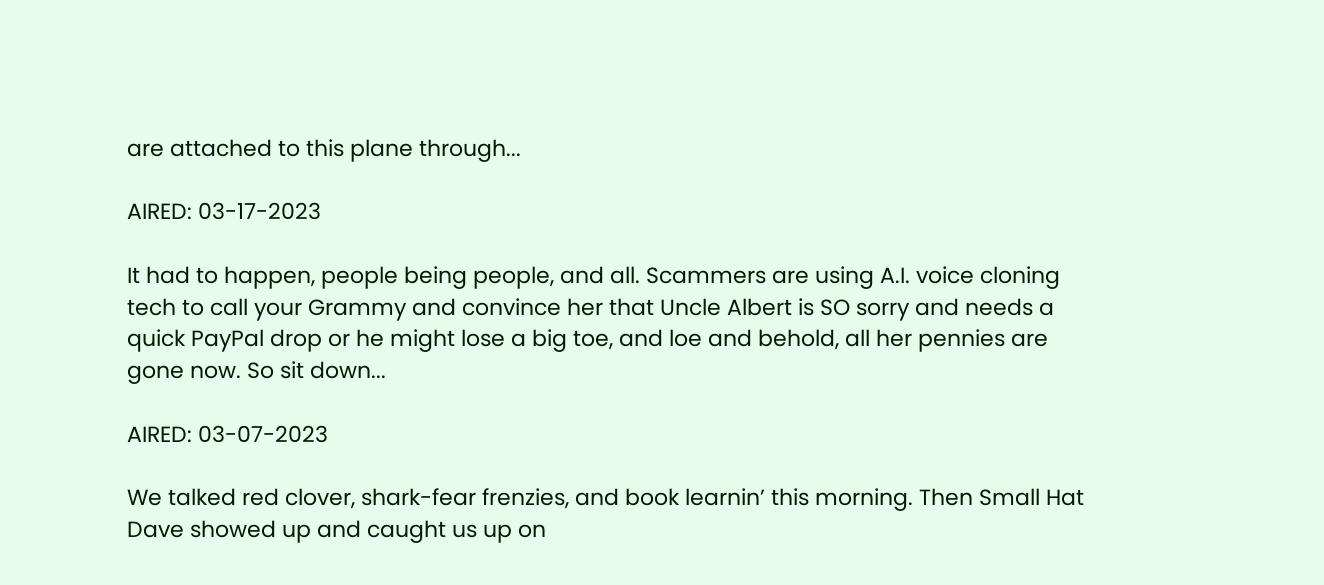are attached to this plane through...

AIRED: 03-17-2023

It had to happen, people being people, and all. Scammers are using A.I. voice cloning tech to call your Grammy and convince her that Uncle Albert is SO sorry and needs a quick PayPal drop or he might lose a big toe, and loe and behold, all her pennies are gone now. So sit down...

AIRED: 03-07-2023

We talked red clover, shark-fear frenzies, and book learnin’ this morning. Then Small Hat Dave showed up and caught us up on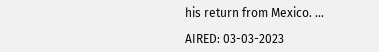his return from Mexico. ...

AIRED: 03-03-2023